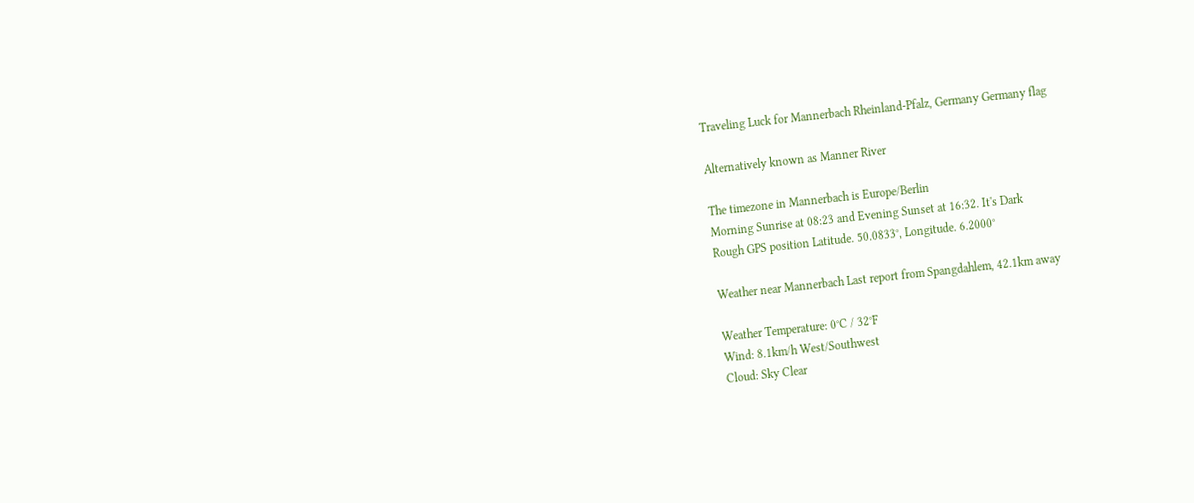Traveling Luck for Mannerbach Rheinland-Pfalz, Germany Germany flag

Alternatively known as Manner River

The timezone in Mannerbach is Europe/Berlin
Morning Sunrise at 08:23 and Evening Sunset at 16:32. It's Dark
Rough GPS position Latitude. 50.0833°, Longitude. 6.2000°

Weather near Mannerbach Last report from Spangdahlem, 42.1km away

Weather Temperature: 0°C / 32°F
Wind: 8.1km/h West/Southwest
Cloud: Sky Clear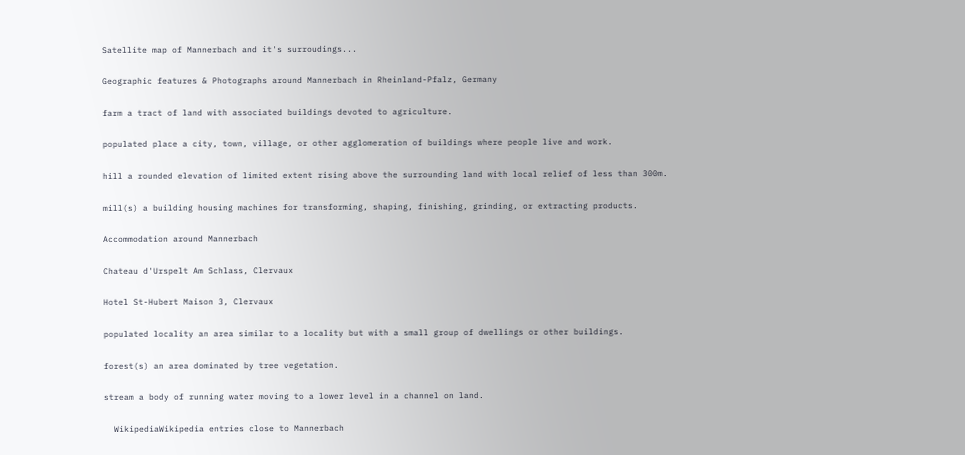Satellite map of Mannerbach and it's surroudings...

Geographic features & Photographs around Mannerbach in Rheinland-Pfalz, Germany

farm a tract of land with associated buildings devoted to agriculture.

populated place a city, town, village, or other agglomeration of buildings where people live and work.

hill a rounded elevation of limited extent rising above the surrounding land with local relief of less than 300m.

mill(s) a building housing machines for transforming, shaping, finishing, grinding, or extracting products.

Accommodation around Mannerbach

Chateau d'Urspelt Am Schlass, Clervaux

Hotel St-Hubert Maison 3, Clervaux

populated locality an area similar to a locality but with a small group of dwellings or other buildings.

forest(s) an area dominated by tree vegetation.

stream a body of running water moving to a lower level in a channel on land.

  WikipediaWikipedia entries close to Mannerbach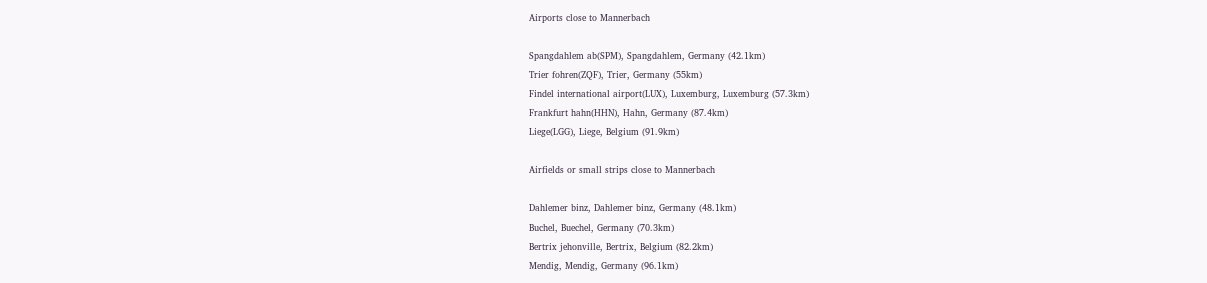Airports close to Mannerbach

Spangdahlem ab(SPM), Spangdahlem, Germany (42.1km)
Trier fohren(ZQF), Trier, Germany (55km)
Findel international airport(LUX), Luxemburg, Luxemburg (57.3km)
Frankfurt hahn(HHN), Hahn, Germany (87.4km)
Liege(LGG), Liege, Belgium (91.9km)

Airfields or small strips close to Mannerbach

Dahlemer binz, Dahlemer binz, Germany (48.1km)
Buchel, Buechel, Germany (70.3km)
Bertrix jehonville, Bertrix, Belgium (82.2km)
Mendig, Mendig, Germany (96.1km)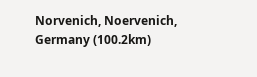Norvenich, Noervenich, Germany (100.2km)